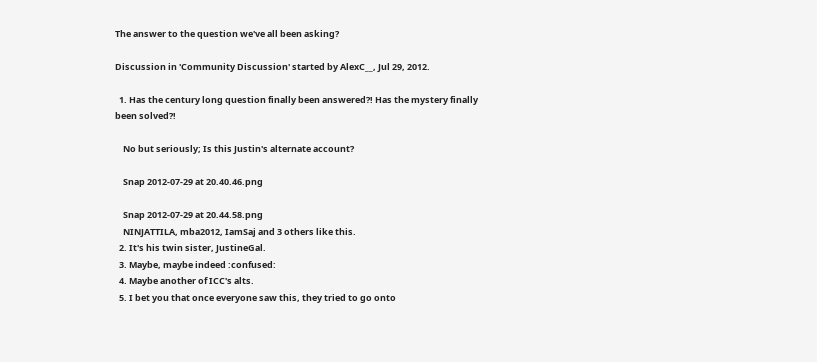The answer to the question we've all been asking?

Discussion in 'Community Discussion' started by AlexC__, Jul 29, 2012.

  1. Has the century long question finally been answered?! Has the mystery finally been solved?!

    No but seriously; Is this Justin's alternate account?

    Snap 2012-07-29 at 20.40.46.png

    Snap 2012-07-29 at 20.44.58.png
    NINJATTILA, mba2012, IamSaj and 3 others like this.
  2. It's his twin sister, JustineGal.
  3. Maybe, maybe indeed :confused:
  4. Maybe another of ICC's alts.
  5. I bet you that once everyone saw this, they tried to go onto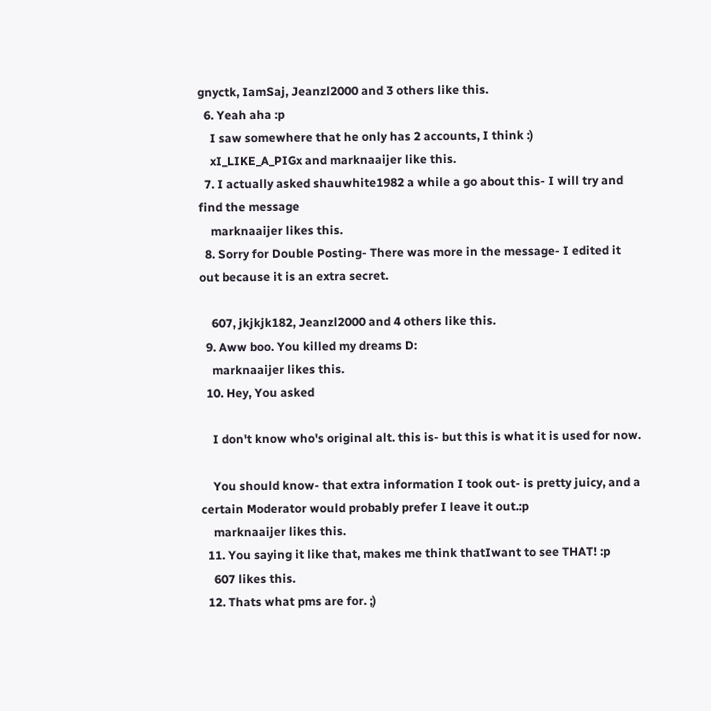gnyctk, IamSaj, Jeanzl2000 and 3 others like this.
  6. Yeah aha :p
    I saw somewhere that he only has 2 accounts, I think :)
    xI_LIKE_A_PIGx and marknaaijer like this.
  7. I actually asked shauwhite1982 a while a go about this- I will try and find the message
    marknaaijer likes this.
  8. Sorry for Double Posting- There was more in the message- I edited it out because it is an extra secret.

    607, jkjkjk182, Jeanzl2000 and 4 others like this.
  9. Aww boo. You killed my dreams D:
    marknaaijer likes this.
  10. Hey, You asked

    I don't know who's original alt. this is- but this is what it is used for now.

    You should know- that extra information I took out- is pretty juicy, and a certain Moderator would probably prefer I leave it out.:p
    marknaaijer likes this.
  11. You saying it like that, makes me think thatIwant to see THAT! :p
    607 likes this.
  12. Thats what pms are for. ;)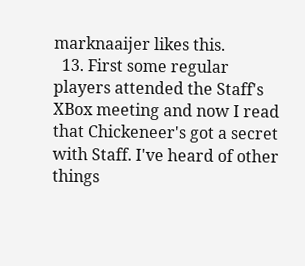marknaaijer likes this.
  13. First some regular players attended the Staff's XBox meeting and now I read that Chickeneer's got a secret with Staff. I've heard of other things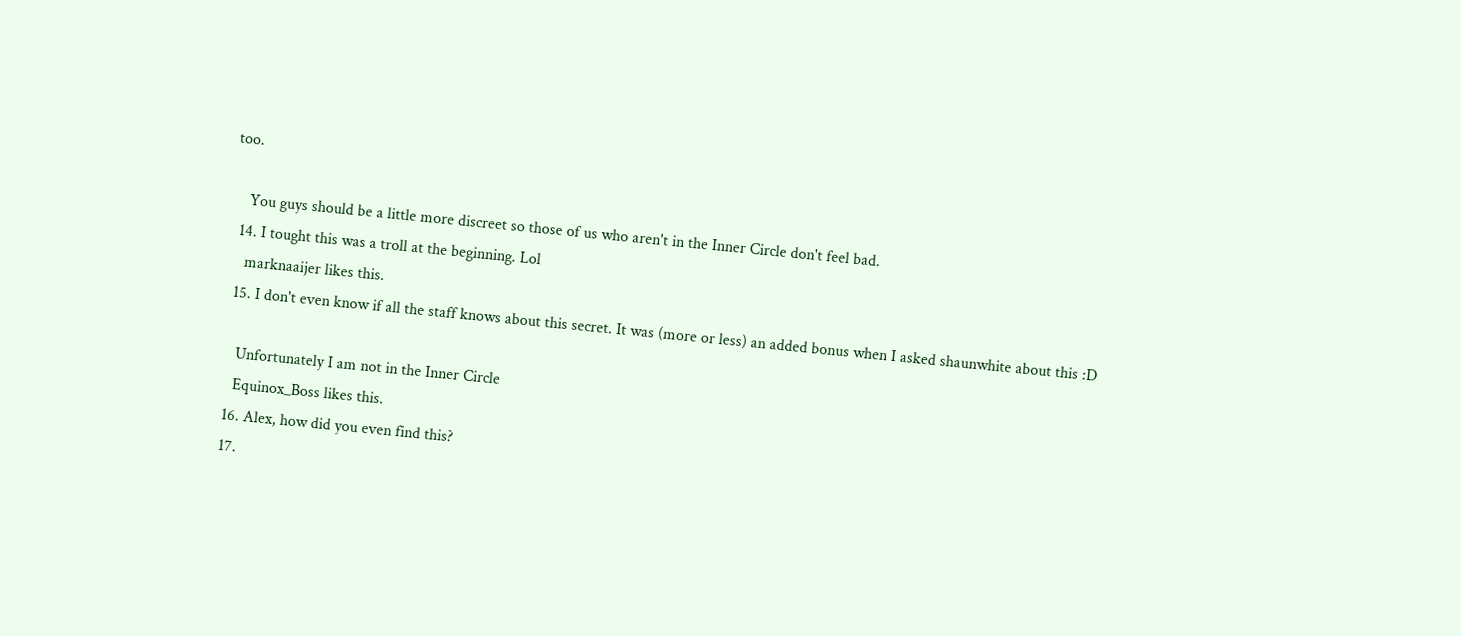too.

    You guys should be a little more discreet so those of us who aren't in the Inner Circle don't feel bad.
  14. I tought this was a troll at the beginning. Lol
    marknaaijer likes this.
  15. I don't even know if all the staff knows about this secret. It was (more or less) an added bonus when I asked shaunwhite about this :D

    Unfortunately I am not in the Inner Circle
    Equinox_Boss likes this.
  16. Alex, how did you even find this?
  17.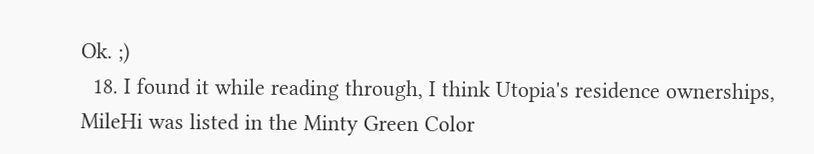Ok. ;)
  18. I found it while reading through, I think Utopia's residence ownerships, MileHi was listed in the Minty Green Color